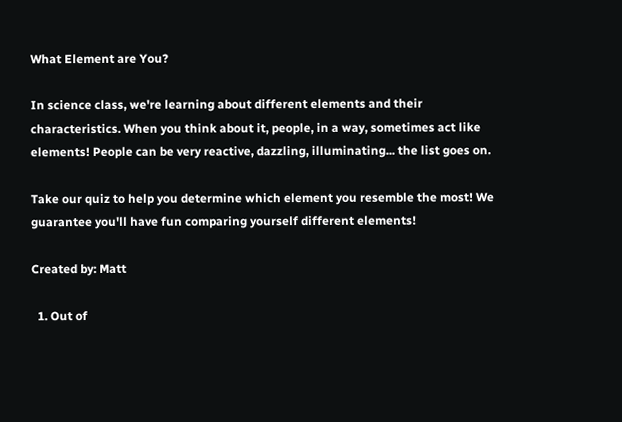What Element are You?

In science class, we're learning about different elements and their characteristics. When you think about it, people, in a way, sometimes act like elements! People can be very reactive, dazzling, illuminating... the list goes on.

Take our quiz to help you determine which element you resemble the most! We guarantee you'll have fun comparing yourself different elements!

Created by: Matt

  1. Out of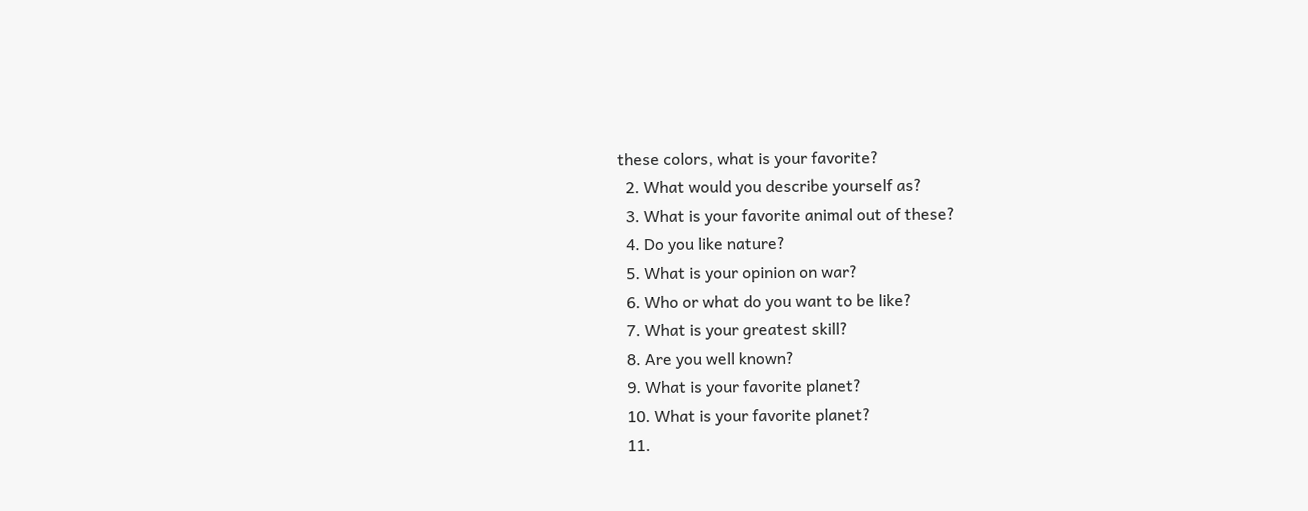these colors, what is your favorite?
  2. What would you describe yourself as?
  3. What is your favorite animal out of these?
  4. Do you like nature?
  5. What is your opinion on war?
  6. Who or what do you want to be like?
  7. What is your greatest skill?
  8. Are you well known?
  9. What is your favorite planet?
  10. What is your favorite planet?
  11.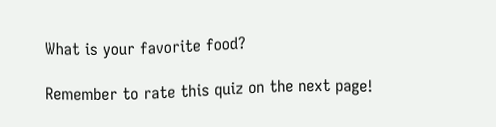What is your favorite food?

Remember to rate this quiz on the next page!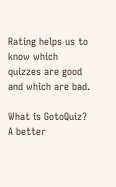Rating helps us to know which quizzes are good and which are bad.

What is GotoQuiz? A better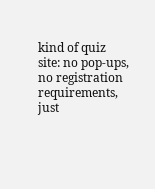kind of quiz site: no pop-ups, no registration requirements, just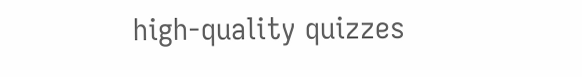high-quality quizzes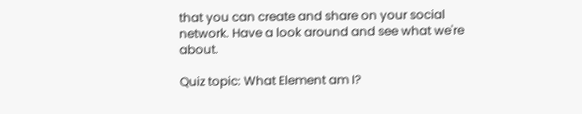that you can create and share on your social network. Have a look around and see what we're about.

Quiz topic: What Element am I?